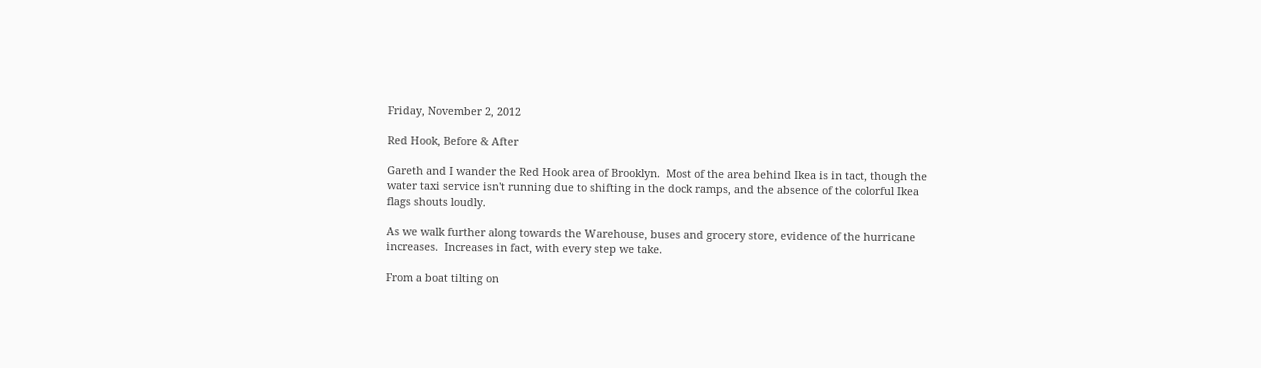Friday, November 2, 2012

Red Hook, Before & After

Gareth and I wander the Red Hook area of Brooklyn.  Most of the area behind Ikea is in tact, though the water taxi service isn't running due to shifting in the dock ramps, and the absence of the colorful Ikea flags shouts loudly.

As we walk further along towards the Warehouse, buses and grocery store, evidence of the hurricane increases.  Increases in fact, with every step we take.

From a boat tilting on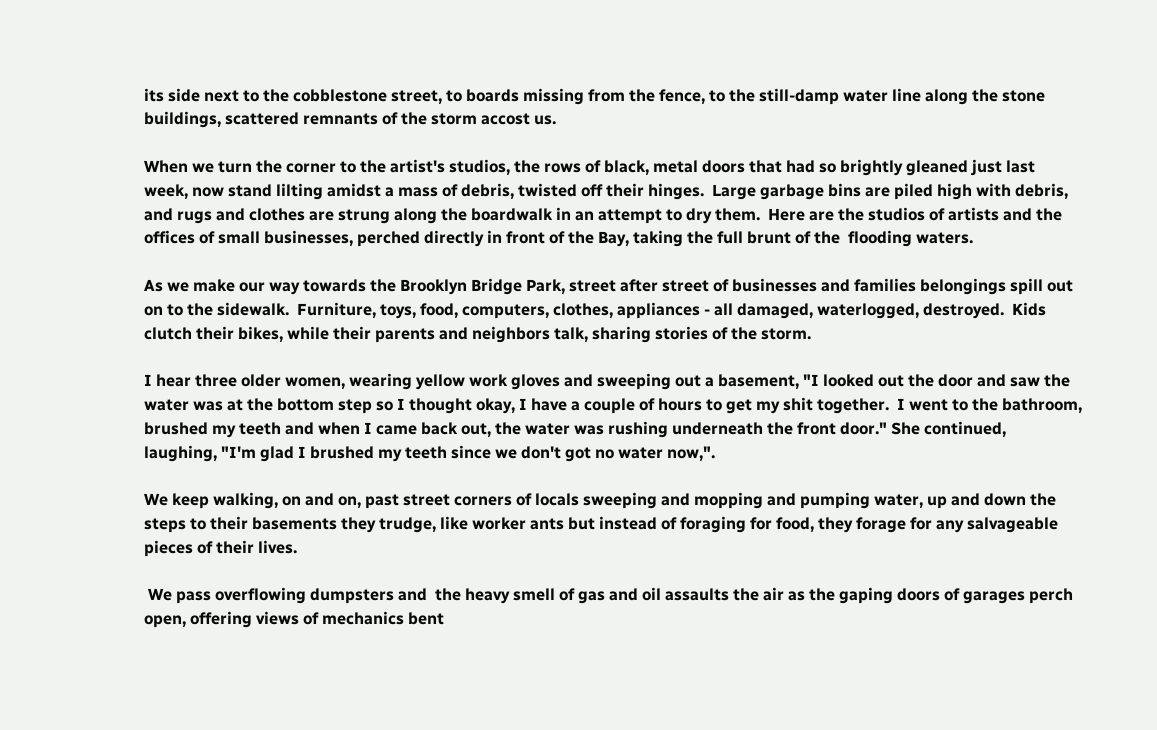its side next to the cobblestone street, to boards missing from the fence, to the still-damp water line along the stone buildings, scattered remnants of the storm accost us.

When we turn the corner to the artist's studios, the rows of black, metal doors that had so brightly gleaned just last week, now stand lilting amidst a mass of debris, twisted off their hinges.  Large garbage bins are piled high with debris, and rugs and clothes are strung along the boardwalk in an attempt to dry them.  Here are the studios of artists and the offices of small businesses, perched directly in front of the Bay, taking the full brunt of the  flooding waters.

As we make our way towards the Brooklyn Bridge Park, street after street of businesses and families belongings spill out on to the sidewalk.  Furniture, toys, food, computers, clothes, appliances - all damaged, waterlogged, destroyed.  Kids clutch their bikes, while their parents and neighbors talk, sharing stories of the storm.

I hear three older women, wearing yellow work gloves and sweeping out a basement, "I looked out the door and saw the water was at the bottom step so I thought okay, I have a couple of hours to get my shit together.  I went to the bathroom, brushed my teeth and when I came back out, the water was rushing underneath the front door." She continued, laughing, "I'm glad I brushed my teeth since we don't got no water now,".

We keep walking, on and on, past street corners of locals sweeping and mopping and pumping water, up and down the steps to their basements they trudge, like worker ants but instead of foraging for food, they forage for any salvageable pieces of their lives.

 We pass overflowing dumpsters and  the heavy smell of gas and oil assaults the air as the gaping doors of garages perch open, offering views of mechanics bent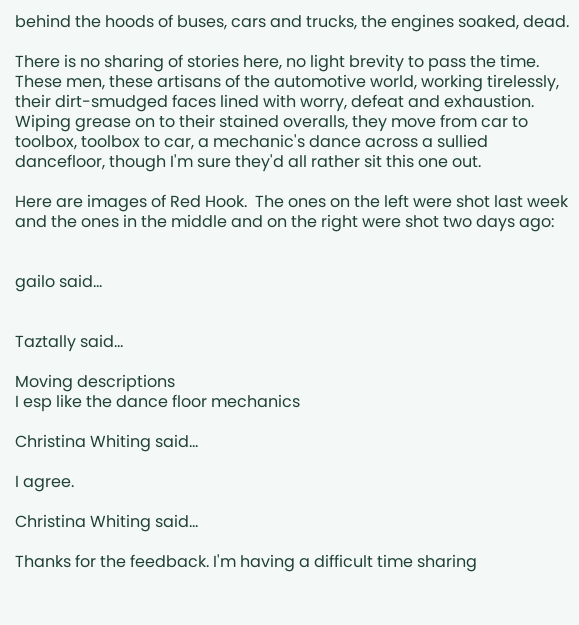behind the hoods of buses, cars and trucks, the engines soaked, dead.

There is no sharing of stories here, no light brevity to pass the time. These men, these artisans of the automotive world, working tirelessly, their dirt-smudged faces lined with worry, defeat and exhaustion.  Wiping grease on to their stained overalls, they move from car to toolbox, toolbox to car, a mechanic's dance across a sullied dancefloor, though I'm sure they'd all rather sit this one out.

Here are images of Red Hook.  The ones on the left were shot last week and the ones in the middle and on the right were shot two days ago:


gailo said...


Taztally said...

Moving descriptions
I esp like the dance floor mechanics

Christina Whiting said...

I agree.

Christina Whiting said...

Thanks for the feedback. I'm having a difficult time sharing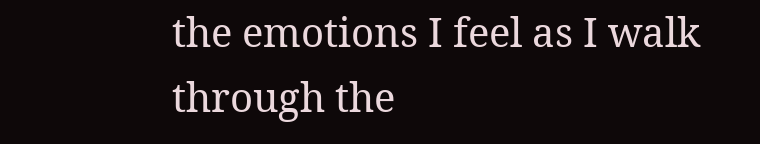the emotions I feel as I walk through the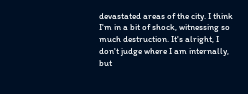devastated areas of the city. I think I'm in a bit of shock, witnessing so much destruction. It's alright, I don't judge where I am internally, but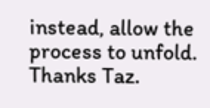instead, allow the process to unfold. Thanks Taz.